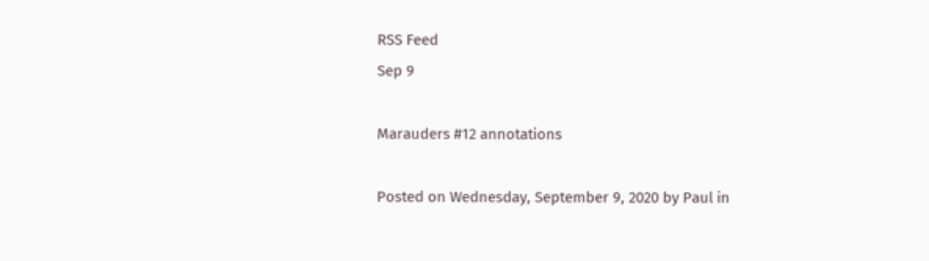RSS Feed
Sep 9

Marauders #12 annotations

Posted on Wednesday, September 9, 2020 by Paul in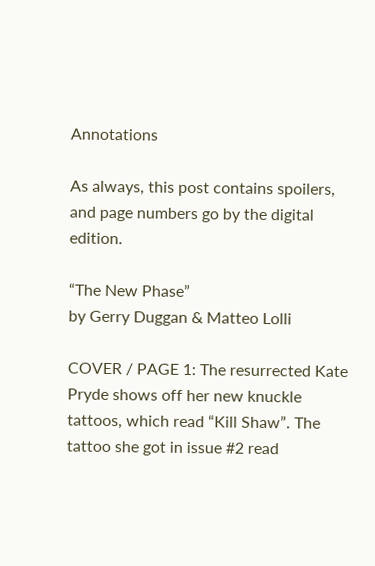Annotations

As always, this post contains spoilers, and page numbers go by the digital edition.

“The New Phase”
by Gerry Duggan & Matteo Lolli

COVER / PAGE 1: The resurrected Kate Pryde shows off her new knuckle tattoos, which read “Kill Shaw”. The tattoo she got in issue #2 read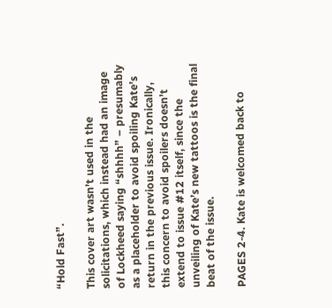“Hold Fast”.

This cover art wasn’t used in the solicitations, which instead had an image of Lockheed saying “shhhh” – presumably as a placeholder to avoid spoiling Kate’s return in the previous issue. Ironically, this concern to avoid spoilers doesn’t extend to issue #12 itself, since the unveiling of Kate’s new tattoos is the final beat of the issue.

PAGES 2-4. Kate is welcomed back to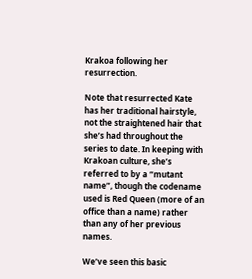Krakoa following her resurrection.

Note that resurrected Kate has her traditional hairstyle, not the straightened hair that she’s had throughout the series to date. In keeping with Krakoan culture, she’s referred to by a “mutant name”, though the codename used is Red Queen (more of an office than a name) rather than any of her previous names.

We’ve seen this basic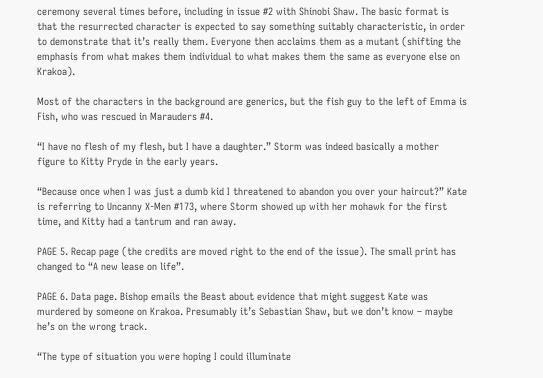ceremony several times before, including in issue #2 with Shinobi Shaw. The basic format is that the resurrected character is expected to say something suitably characteristic, in order to demonstrate that it’s really them. Everyone then acclaims them as a mutant (shifting the emphasis from what makes them individual to what makes them the same as everyone else on Krakoa).

Most of the characters in the background are generics, but the fish guy to the left of Emma is Fish, who was rescued in Marauders #4.

“I have no flesh of my flesh, but I have a daughter.” Storm was indeed basically a mother figure to Kitty Pryde in the early years.

“Because once when I was just a dumb kid I threatened to abandon you over your haircut?” Kate is referring to Uncanny X-Men #173, where Storm showed up with her mohawk for the first time, and Kitty had a tantrum and ran away.

PAGE 5. Recap page (the credits are moved right to the end of the issue). The small print has changed to “A new lease on life”.

PAGE 6. Data page. Bishop emails the Beast about evidence that might suggest Kate was murdered by someone on Krakoa. Presumably it’s Sebastian Shaw, but we don’t know – maybe he’s on the wrong track.

“The type of situation you were hoping I could illuminate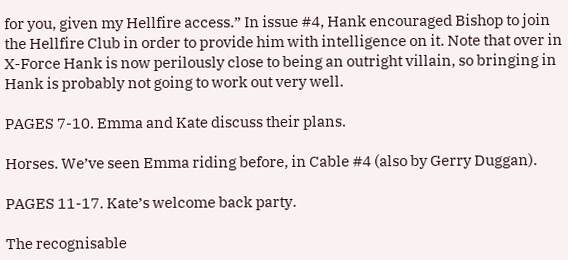for you, given my Hellfire access.” In issue #4, Hank encouraged Bishop to join the Hellfire Club in order to provide him with intelligence on it. Note that over in X-Force Hank is now perilously close to being an outright villain, so bringing in Hank is probably not going to work out very well.

PAGES 7-10. Emma and Kate discuss their plans.

Horses. We’ve seen Emma riding before, in Cable #4 (also by Gerry Duggan).

PAGES 11-17. Kate’s welcome back party.

The recognisable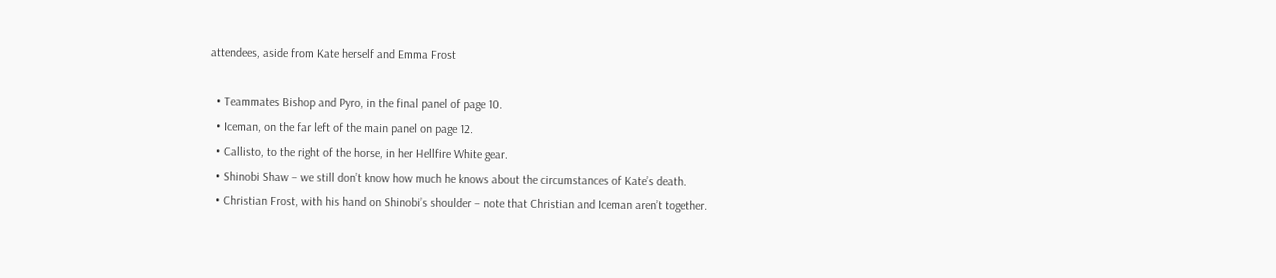attendees, aside from Kate herself and Emma Frost

  • Teammates Bishop and Pyro, in the final panel of page 10.
  • Iceman, on the far left of the main panel on page 12.
  • Callisto, to the right of the horse, in her Hellfire White gear.
  • Shinobi Shaw – we still don’t know how much he knows about the circumstances of Kate’s death.
  • Christian Frost, with his hand on Shinobi’s shoulder – note that Christian and Iceman aren’t together.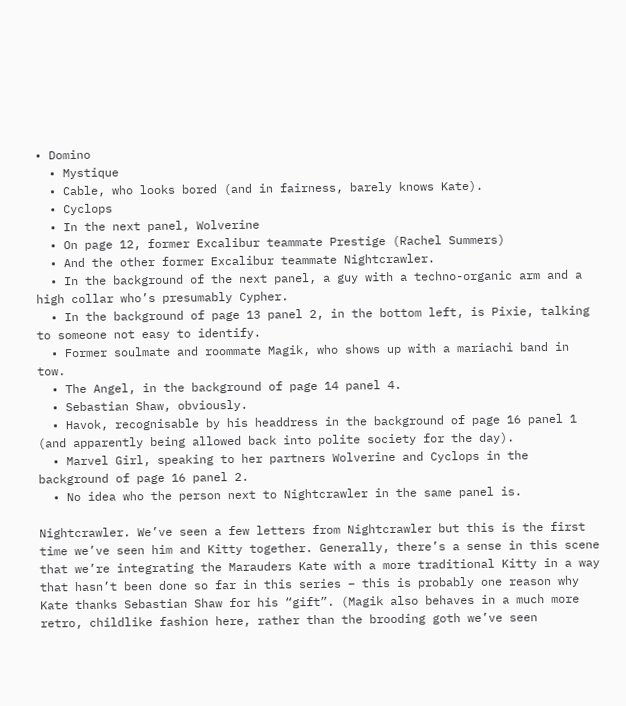• Domino
  • Mystique
  • Cable, who looks bored (and in fairness, barely knows Kate).
  • Cyclops
  • In the next panel, Wolverine
  • On page 12, former Excalibur teammate Prestige (Rachel Summers)
  • And the other former Excalibur teammate Nightcrawler.
  • In the background of the next panel, a guy with a techno-organic arm and a high collar who’s presumably Cypher.
  • In the background of page 13 panel 2, in the bottom left, is Pixie, talking to someone not easy to identify.
  • Former soulmate and roommate Magik, who shows up with a mariachi band in tow.
  • The Angel, in the background of page 14 panel 4.
  • Sebastian Shaw, obviously.
  • Havok, recognisable by his headdress in the background of page 16 panel 1 (and apparently being allowed back into polite society for the day).
  • Marvel Girl, speaking to her partners Wolverine and Cyclops in the background of page 16 panel 2.
  • No idea who the person next to Nightcrawler in the same panel is.

Nightcrawler. We’ve seen a few letters from Nightcrawler but this is the first time we’ve seen him and Kitty together. Generally, there’s a sense in this scene that we’re integrating the Marauders Kate with a more traditional Kitty in a way that hasn’t been done so far in this series – this is probably one reason why Kate thanks Sebastian Shaw for his “gift”. (Magik also behaves in a much more retro, childlike fashion here, rather than the brooding goth we’ve seen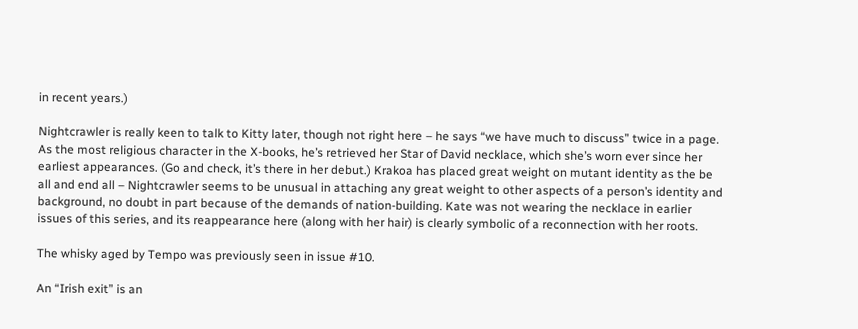in recent years.)

Nightcrawler is really keen to talk to Kitty later, though not right here – he says “we have much to discuss” twice in a page. As the most religious character in the X-books, he’s retrieved her Star of David necklace, which she’s worn ever since her earliest appearances. (Go and check, it’s there in her debut.) Krakoa has placed great weight on mutant identity as the be all and end all – Nightcrawler seems to be unusual in attaching any great weight to other aspects of a person’s identity and background, no doubt in part because of the demands of nation-building. Kate was not wearing the necklace in earlier issues of this series, and its reappearance here (along with her hair) is clearly symbolic of a reconnection with her roots.

The whisky aged by Tempo was previously seen in issue #10.

An “Irish exit” is an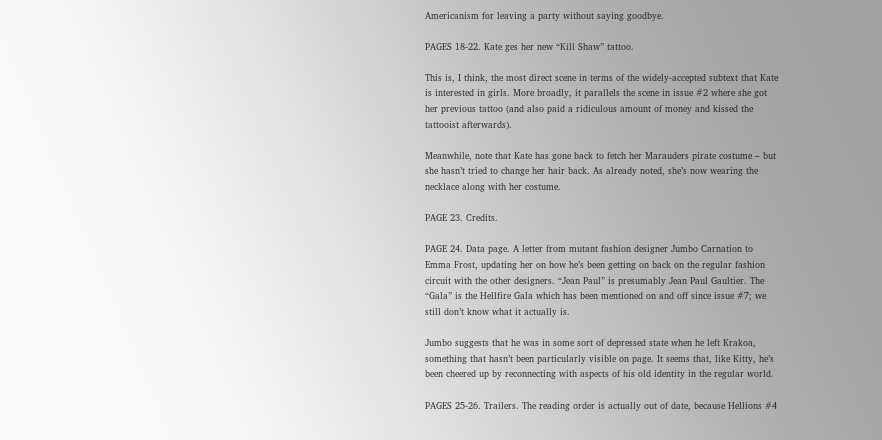Americanism for leaving a party without saying goodbye.

PAGES 18-22. Kate ges her new “Kill Shaw” tattoo.

This is, I think, the most direct scene in terms of the widely-accepted subtext that Kate is interested in girls. More broadly, it parallels the scene in issue #2 where she got her previous tattoo (and also paid a ridiculous amount of money and kissed the tattooist afterwards).

Meanwhile, note that Kate has gone back to fetch her Marauders pirate costume – but she hasn’t tried to change her hair back. As already noted, she’s now wearing the necklace along with her costume.

PAGE 23. Credits.

PAGE 24. Data page. A letter from mutant fashion designer Jumbo Carnation to Emma Frost, updating her on how he’s been getting on back on the regular fashion circuit with the other designers. “Jean Paul” is presumably Jean Paul Gaultier. The “Gala” is the Hellfire Gala which has been mentioned on and off since issue #7; we still don’t know what it actually is.

Jumbo suggests that he was in some sort of depressed state when he left Krakoa, something that hasn’t been particularly visible on page. It seems that, like Kitty, he’s been cheered up by reconnecting with aspects of his old identity in the regular world.

PAGES 25-26. Trailers. The reading order is actually out of date, because Hellions #4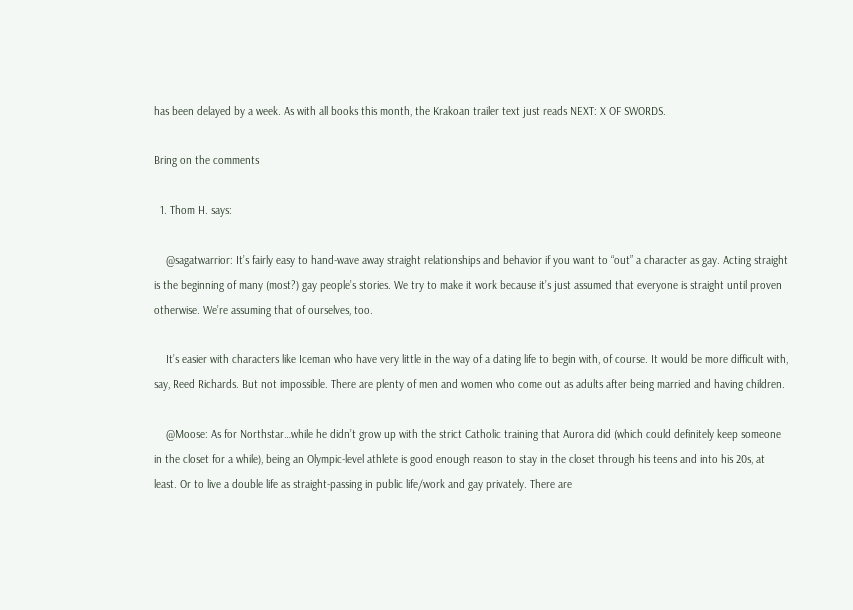has been delayed by a week. As with all books this month, the Krakoan trailer text just reads NEXT: X OF SWORDS.

Bring on the comments

  1. Thom H. says:

    @sagatwarrior: It’s fairly easy to hand-wave away straight relationships and behavior if you want to “out” a character as gay. Acting straight is the beginning of many (most?) gay people’s stories. We try to make it work because it’s just assumed that everyone is straight until proven otherwise. We’re assuming that of ourselves, too.

    It’s easier with characters like Iceman who have very little in the way of a dating life to begin with, of course. It would be more difficult with, say, Reed Richards. But not impossible. There are plenty of men and women who come out as adults after being married and having children.

    @Moose: As for Northstar…while he didn’t grow up with the strict Catholic training that Aurora did (which could definitely keep someone in the closet for a while), being an Olympic-level athlete is good enough reason to stay in the closet through his teens and into his 20s, at least. Or to live a double life as straight-passing in public life/work and gay privately. There are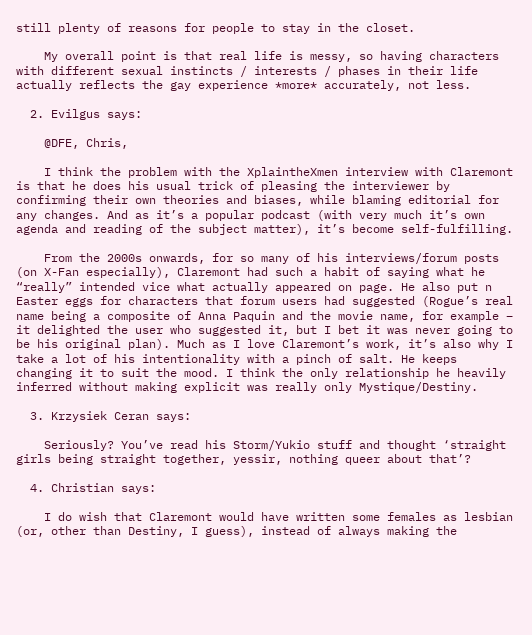still plenty of reasons for people to stay in the closet.

    My overall point is that real life is messy, so having characters with different sexual instincts / interests / phases in their life actually reflects the gay experience *more* accurately, not less.

  2. Evilgus says:

    @DFE, Chris,

    I think the problem with the XplaintheXmen interview with Claremont is that he does his usual trick of pleasing the interviewer by confirming their own theories and biases, while blaming editorial for any changes. And as it’s a popular podcast (with very much it’s own agenda and reading of the subject matter), it’s become self-fulfilling.

    From the 2000s onwards, for so many of his interviews/forum posts (on X-Fan especially), Claremont had such a habit of saying what he “really” intended vice what actually appeared on page. He also put n Easter eggs for characters that forum users had suggested (Rogue’s real name being a composite of Anna Paquin and the movie name, for example – it delighted the user who suggested it, but I bet it was never going to be his original plan). Much as I love Claremont’s work, it’s also why I take a lot of his intentionality with a pinch of salt. He keeps changing it to suit the mood. I think the only relationship he heavily inferred without making explicit was really only Mystique/Destiny.

  3. Krzysiek Ceran says:

    Seriously? You’ve read his Storm/Yukio stuff and thought ‘straight girls being straight together, yessir, nothing queer about that’?

  4. Christian says:

    I do wish that Claremont would have written some females as lesbian (or, other than Destiny, I guess), instead of always making the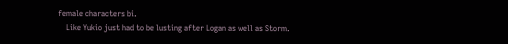female characters bi.
    Like Yukio just had to be lusting after Logan as well as Storm.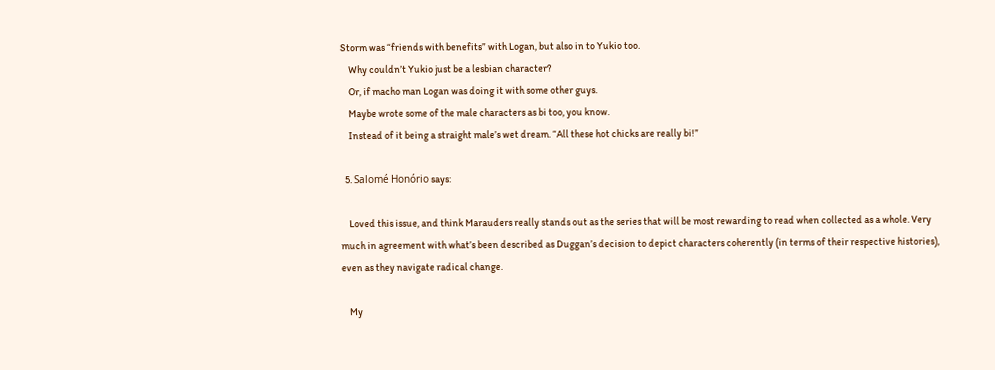Storm was “friends with benefits” with Logan, but also in to Yukio too.
    Why couldn’t Yukio just be a lesbian character?
    Or, if macho man Logan was doing it with some other guys.
    Maybe wrote some of the male characters as bi too, you know.
    Instead of it being a straight male’s wet dream. “All these hot chicks are really bi!”

  5. Salomé Honório says:

    Loved this issue, and think Marauders really stands out as the series that will be most rewarding to read when collected as a whole. Very much in agreement with what’s been described as Duggan’s decision to depict characters coherently (in terms of their respective histories), even as they navigate radical change.

    My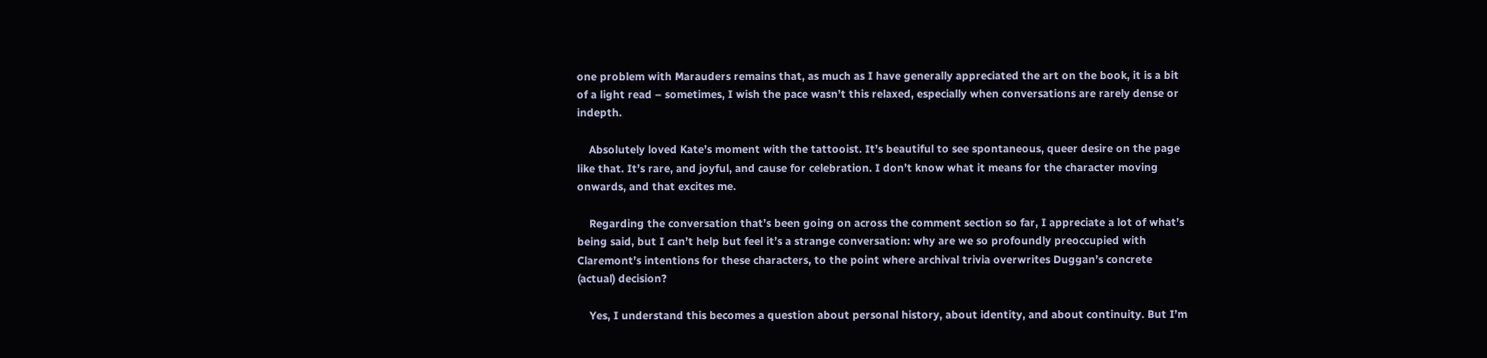one problem with Marauders remains that, as much as I have generally appreciated the art on the book, it is a bit of a light read – sometimes, I wish the pace wasn’t this relaxed, especially when conversations are rarely dense or indepth.

    Absolutely loved Kate’s moment with the tattooist. It’s beautiful to see spontaneous, queer desire on the page like that. It’s rare, and joyful, and cause for celebration. I don’t know what it means for the character moving onwards, and that excites me.

    Regarding the conversation that’s been going on across the comment section so far, I appreciate a lot of what’s being said, but I can’t help but feel it’s a strange conversation: why are we so profoundly preoccupied with Claremont’s intentions for these characters, to the point where archival trivia overwrites Duggan’s concrete (actual) decision?

    Yes, I understand this becomes a question about personal history, about identity, and about continuity. But I’m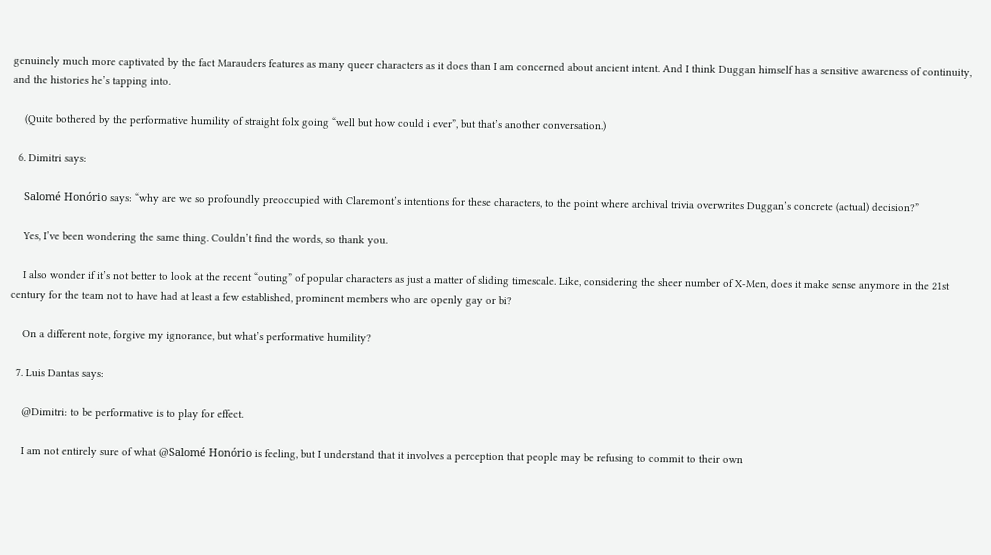genuinely much more captivated by the fact Marauders features as many queer characters as it does than I am concerned about ancient intent. And I think Duggan himself has a sensitive awareness of continuity, and the histories he’s tapping into.

    (Quite bothered by the performative humility of straight folx going “well but how could i ever”, but that’s another conversation.)

  6. Dimitri says:

    Salomé Honório says: “why are we so profoundly preoccupied with Claremont’s intentions for these characters, to the point where archival trivia overwrites Duggan’s concrete (actual) decision?”

    Yes, I’ve been wondering the same thing. Couldn’t find the words, so thank you.

    I also wonder if it’s not better to look at the recent “outing” of popular characters as just a matter of sliding timescale. Like, considering the sheer number of X-Men, does it make sense anymore in the 21st century for the team not to have had at least a few established, prominent members who are openly gay or bi?

    On a different note, forgive my ignorance, but what’s performative humility?

  7. Luis Dantas says:

    @Dimitri: to be performative is to play for effect.

    I am not entirely sure of what @Salomé Honório is feeling, but I understand that it involves a perception that people may be refusing to commit to their own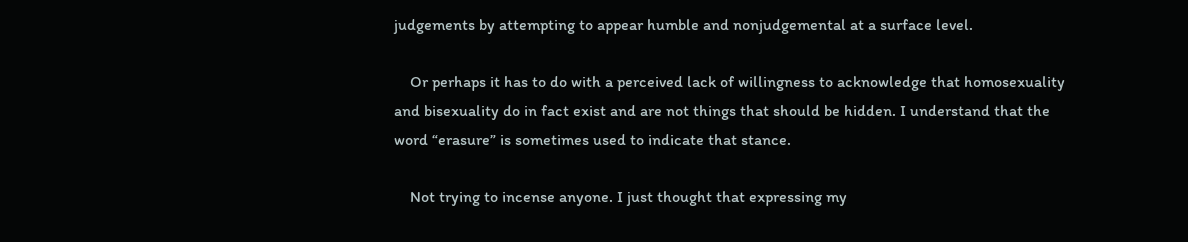judgements by attempting to appear humble and nonjudgemental at a surface level.

    Or perhaps it has to do with a perceived lack of willingness to acknowledge that homosexuality and bisexuality do in fact exist and are not things that should be hidden. I understand that the word “erasure” is sometimes used to indicate that stance.

    Not trying to incense anyone. I just thought that expressing my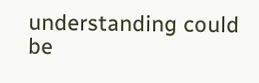understanding could be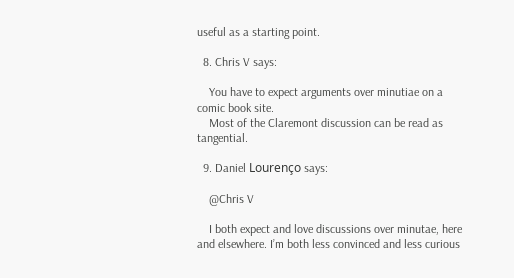useful as a starting point.

  8. Chris V says:

    You have to expect arguments over minutiae on a comic book site.
    Most of the Claremont discussion can be read as tangential.

  9. Daniel Lourenço says:

    @Chris V

    I both expect and love discussions over minutae, here and elsewhere. I’m both less convinced and less curious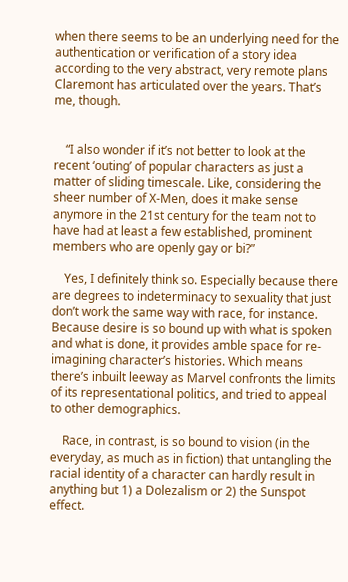when there seems to be an underlying need for the authentication or verification of a story idea according to the very abstract, very remote plans Claremont has articulated over the years. That’s me, though.


    “I also wonder if it’s not better to look at the recent ‘outing’ of popular characters as just a matter of sliding timescale. Like, considering the sheer number of X-Men, does it make sense anymore in the 21st century for the team not to have had at least a few established, prominent members who are openly gay or bi?”

    Yes, I definitely think so. Especially because there are degrees to indeterminacy to sexuality that just don’t work the same way with race, for instance. Because desire is so bound up with what is spoken and what is done, it provides amble space for re-imagining character’s histories. Which means there’s inbuilt leeway as Marvel confronts the limits of its representational politics, and tried to appeal to other demographics.

    Race, in contrast, is so bound to vision (in the everyday, as much as in fiction) that untangling the racial identity of a character can hardly result in anything but 1) a Dolezalism or 2) the Sunspot effect.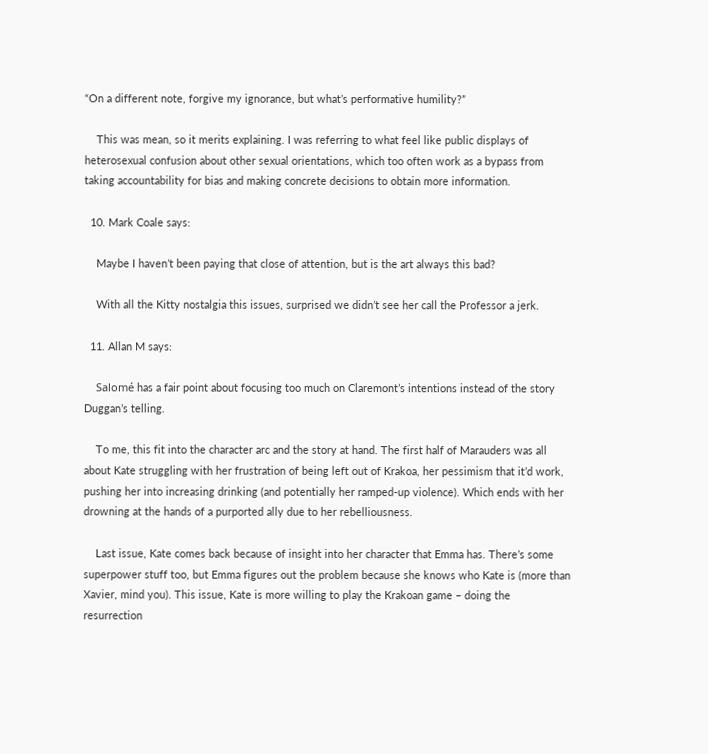“On a different note, forgive my ignorance, but what’s performative humility?”

    This was mean, so it merits explaining. I was referring to what feel like public displays of heterosexual confusion about other sexual orientations, which too often work as a bypass from taking accountability for bias and making concrete decisions to obtain more information.

  10. Mark Coale says:

    Maybe I haven’t been paying that close of attention, but is the art always this bad?

    With all the Kitty nostalgia this issues, surprised we didn’t see her call the Professor a jerk.

  11. Allan M says:

    Salomé has a fair point about focusing too much on Claremont’s intentions instead of the story Duggan’s telling.

    To me, this fit into the character arc and the story at hand. The first half of Marauders was all about Kate struggling with her frustration of being left out of Krakoa, her pessimism that it’d work, pushing her into increasing drinking (and potentially her ramped-up violence). Which ends with her drowning at the hands of a purported ally due to her rebelliousness.

    Last issue, Kate comes back because of insight into her character that Emma has. There’s some superpower stuff too, but Emma figures out the problem because she knows who Kate is (more than Xavier, mind you). This issue, Kate is more willing to play the Krakoan game – doing the resurrection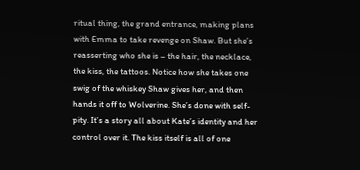ritual thing, the grand entrance, making plans with Emma to take revenge on Shaw. But she’s reasserting who she is – the hair, the necklace, the kiss, the tattoos. Notice how she takes one swig of the whiskey Shaw gives her, and then hands it off to Wolverine. She’s done with self-pity. It’s a story all about Kate’s identity and her control over it. The kiss itself is all of one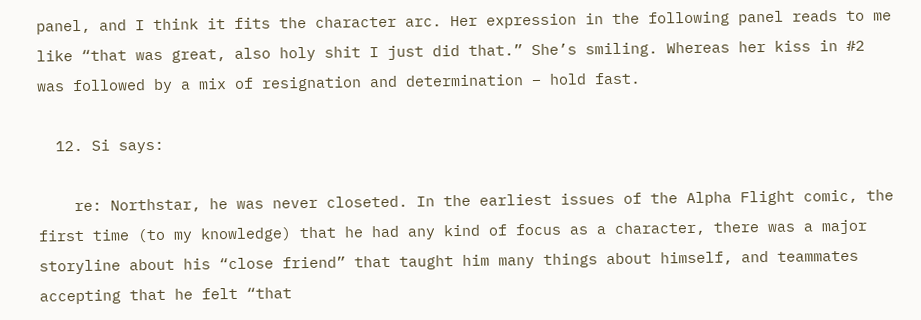panel, and I think it fits the character arc. Her expression in the following panel reads to me like “that was great, also holy shit I just did that.” She’s smiling. Whereas her kiss in #2 was followed by a mix of resignation and determination – hold fast.

  12. Si says:

    re: Northstar, he was never closeted. In the earliest issues of the Alpha Flight comic, the first time (to my knowledge) that he had any kind of focus as a character, there was a major storyline about his “close friend” that taught him many things about himself, and teammates accepting that he felt “that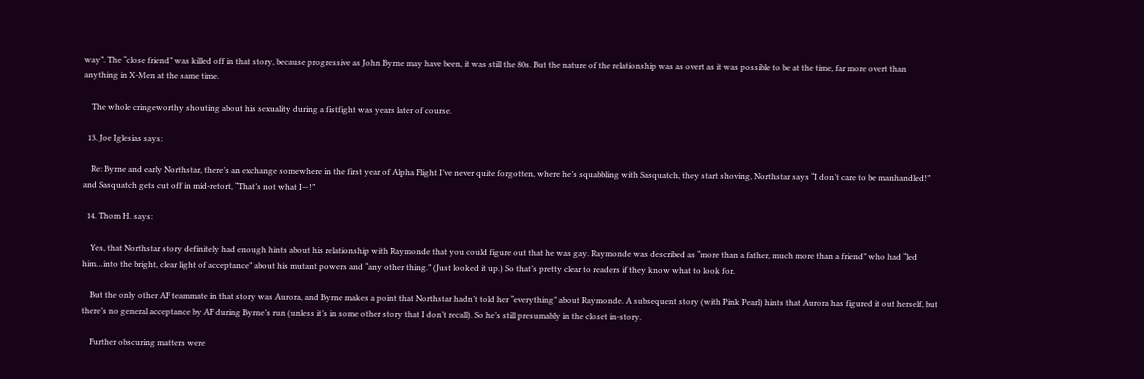way”. The “close friend” was killed off in that story, because progressive as John Byrne may have been, it was still the 80s. But the nature of the relationship was as overt as it was possible to be at the time, far more overt than anything in X-Men at the same time.

    The whole cringeworthy shouting about his sexuality during a fistfight was years later of course.

  13. Joe Iglesias says:

    Re: Byrne and early Northstar, there’s an exchange somewhere in the first year of Alpha Flight I’ve never quite forgotten, where he’s squabbling with Sasquatch, they start shoving, Northstar says “I don’t care to be manhandled!” and Sasquatch gets cut off in mid-retort, “That’s not what I—!”

  14. Thom H. says:

    Yes, that Northstar story definitely had enough hints about his relationship with Raymonde that you could figure out that he was gay. Raymonde was described as “more than a father, much more than a friend” who had “led him…into the bright, clear light of acceptance” about his mutant powers and “any other thing.” (Just looked it up.) So that’s pretty clear to readers if they know what to look for.

    But the only other AF teammate in that story was Aurora, and Byrne makes a point that Northstar hadn’t told her “everything” about Raymonde. A subsequent story (with Pink Pearl) hints that Aurora has figured it out herself, but there’s no general acceptance by AF during Byrne’s run (unless it’s in some other story that I don’t recall). So he’s still presumably in the closet in-story.

    Further obscuring matters were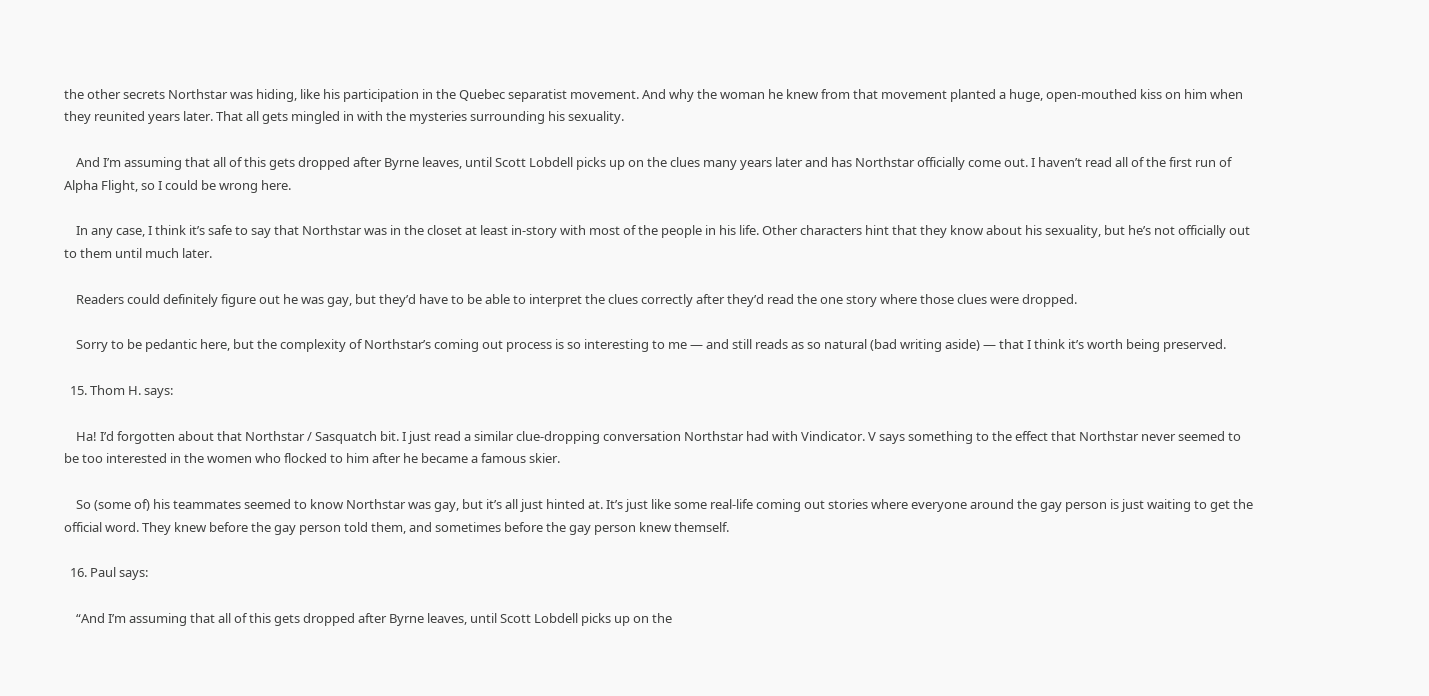the other secrets Northstar was hiding, like his participation in the Quebec separatist movement. And why the woman he knew from that movement planted a huge, open-mouthed kiss on him when they reunited years later. That all gets mingled in with the mysteries surrounding his sexuality.

    And I’m assuming that all of this gets dropped after Byrne leaves, until Scott Lobdell picks up on the clues many years later and has Northstar officially come out. I haven’t read all of the first run of Alpha Flight, so I could be wrong here.

    In any case, I think it’s safe to say that Northstar was in the closet at least in-story with most of the people in his life. Other characters hint that they know about his sexuality, but he’s not officially out to them until much later.

    Readers could definitely figure out he was gay, but they’d have to be able to interpret the clues correctly after they’d read the one story where those clues were dropped.

    Sorry to be pedantic here, but the complexity of Northstar’s coming out process is so interesting to me — and still reads as so natural (bad writing aside) — that I think it’s worth being preserved.

  15. Thom H. says:

    Ha! I’d forgotten about that Northstar / Sasquatch bit. I just read a similar clue-dropping conversation Northstar had with Vindicator. V says something to the effect that Northstar never seemed to be too interested in the women who flocked to him after he became a famous skier.

    So (some of) his teammates seemed to know Northstar was gay, but it’s all just hinted at. It’s just like some real-life coming out stories where everyone around the gay person is just waiting to get the official word. They knew before the gay person told them, and sometimes before the gay person knew themself.

  16. Paul says:

    “And I’m assuming that all of this gets dropped after Byrne leaves, until Scott Lobdell picks up on the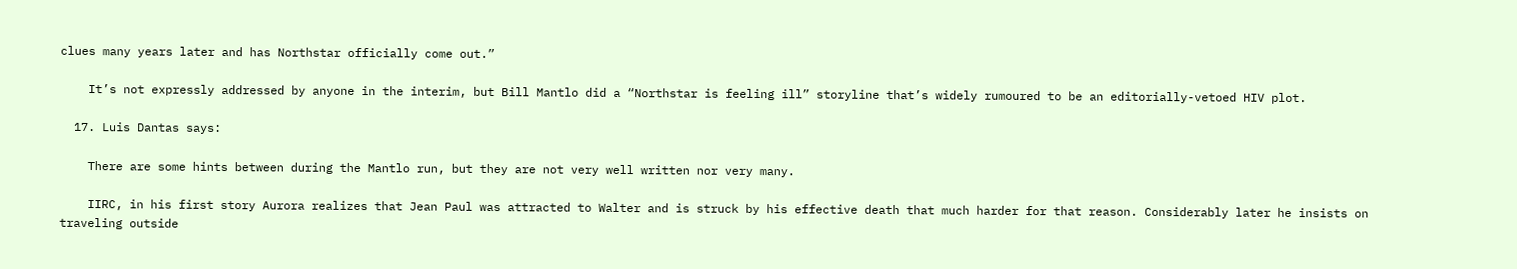clues many years later and has Northstar officially come out.”

    It’s not expressly addressed by anyone in the interim, but Bill Mantlo did a “Northstar is feeling ill” storyline that’s widely rumoured to be an editorially-vetoed HIV plot.

  17. Luis Dantas says:

    There are some hints between during the Mantlo run, but they are not very well written nor very many.

    IIRC, in his first story Aurora realizes that Jean Paul was attracted to Walter and is struck by his effective death that much harder for that reason. Considerably later he insists on traveling outside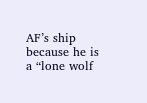AF’s ship because he is a “lone wolf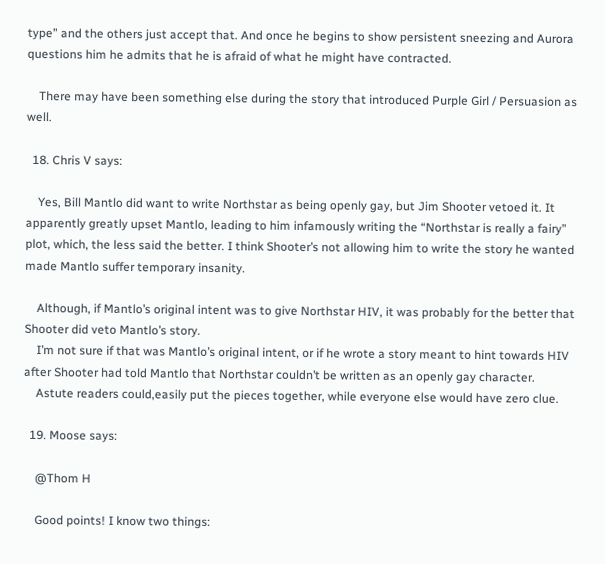type” and the others just accept that. And once he begins to show persistent sneezing and Aurora questions him he admits that he is afraid of what he might have contracted.

    There may have been something else during the story that introduced Purple Girl / Persuasion as well.

  18. Chris V says:

    Yes, Bill Mantlo did want to write Northstar as being openly gay, but Jim Shooter vetoed it. It apparently greatly upset Mantlo, leading to him infamously writing the “Northstar is really a fairy” plot, which, the less said the better. I think Shooter’s not allowing him to write the story he wanted made Mantlo suffer temporary insanity.

    Although, if Mantlo’s original intent was to give Northstar HIV, it was probably for the better that Shooter did veto Mantlo’s story.
    I’m not sure if that was Mantlo’s original intent, or if he wrote a story meant to hint towards HIV after Shooter had told Mantlo that Northstar couldn’t be written as an openly gay character.
    Astute readers could,easily put the pieces together, while everyone else would have zero clue.

  19. Moose says:

    @Thom H

    Good points! I know two things: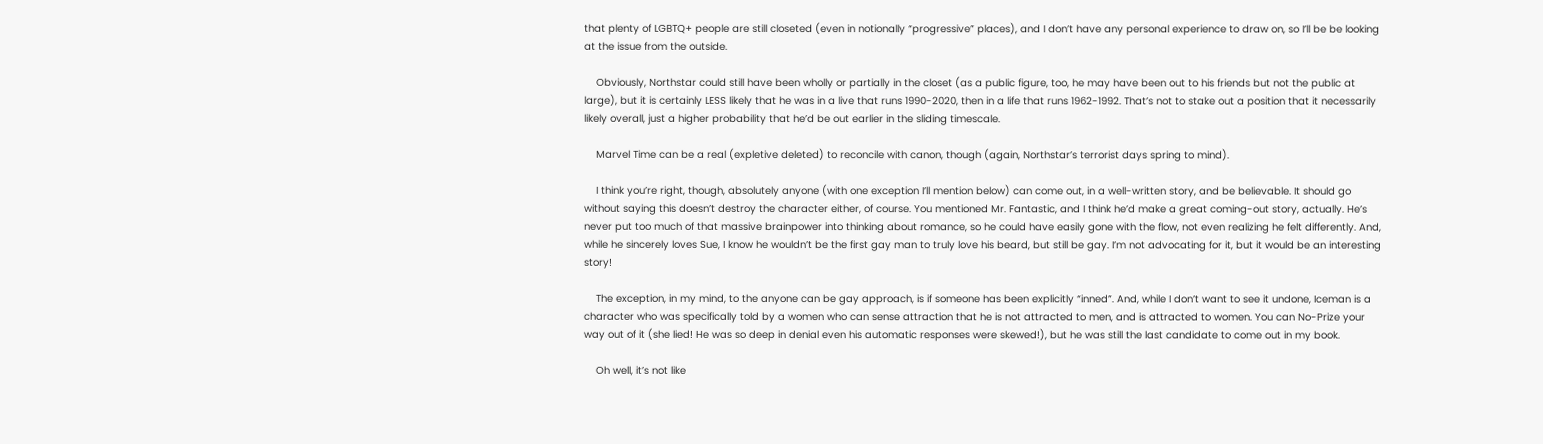that plenty of LGBTQ+ people are still closeted (even in notionally “progressive” places), and I don’t have any personal experience to draw on, so I’ll be be looking at the issue from the outside.

    Obviously, Northstar could still have been wholly or partially in the closet (as a public figure, too, he may have been out to his friends but not the public at large), but it is certainly LESS likely that he was in a live that runs 1990-2020, then in a life that runs 1962-1992. That’s not to stake out a position that it necessarily likely overall, just a higher probability that he’d be out earlier in the sliding timescale.

    Marvel Time can be a real (expletive deleted) to reconcile with canon, though (again, Northstar’s terrorist days spring to mind).

    I think you’re right, though, absolutely anyone (with one exception I’ll mention below) can come out, in a well-written story, and be believable. It should go without saying this doesn’t destroy the character either, of course. You mentioned Mr. Fantastic, and I think he’d make a great coming-out story, actually. He’s never put too much of that massive brainpower into thinking about romance, so he could have easily gone with the flow, not even realizing he felt differently. And, while he sincerely loves Sue, I know he wouldn’t be the first gay man to truly love his beard, but still be gay. I’m not advocating for it, but it would be an interesting story!

    The exception, in my mind, to the anyone can be gay approach, is if someone has been explicitly “inned”. And, while I don’t want to see it undone, Iceman is a character who was specifically told by a women who can sense attraction that he is not attracted to men, and is attracted to women. You can No-Prize your way out of it (she lied! He was so deep in denial even his automatic responses were skewed!), but he was still the last candidate to come out in my book.

    Oh well, it’s not like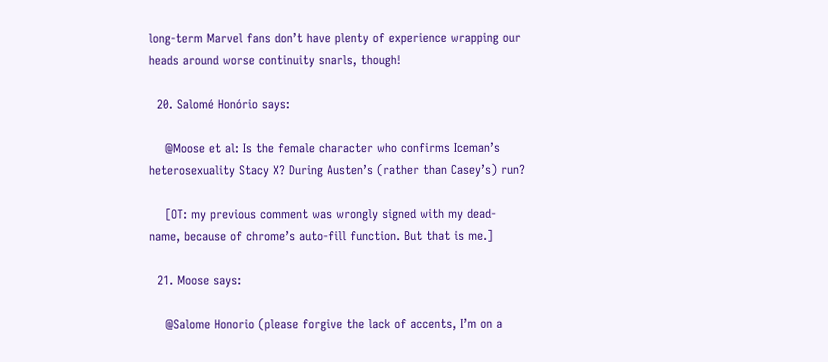long-term Marvel fans don’t have plenty of experience wrapping our heads around worse continuity snarls, though!

  20. Salomé Honório says:

    @Moose et al: Is the female character who confirms Iceman’s heterosexuality Stacy X? During Austen’s (rather than Casey’s) run?

    [OT: my previous comment was wrongly signed with my dead-name, because of chrome’s auto-fill function. But that is me.]

  21. Moose says:

    @Salome Honorio (please forgive the lack of accents, I’m on a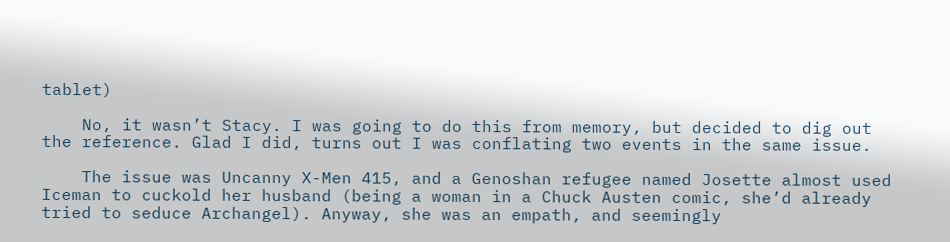tablet)

    No, it wasn’t Stacy. I was going to do this from memory, but decided to dig out the reference. Glad I did, turns out I was conflating two events in the same issue.

    The issue was Uncanny X-Men 415, and a Genoshan refugee named Josette almost used Iceman to cuckold her husband (being a woman in a Chuck Austen comic, she’d already tried to seduce Archangel). Anyway, she was an empath, and seemingly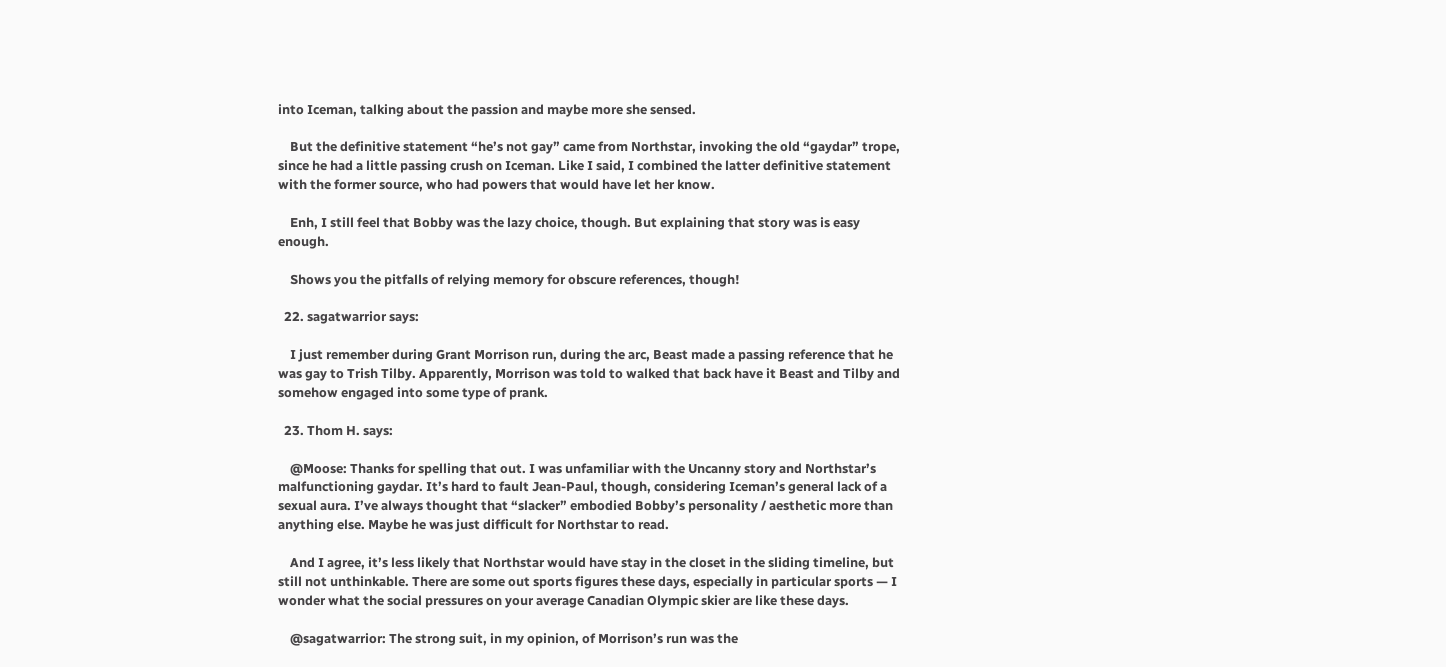into Iceman, talking about the passion and maybe more she sensed.

    But the definitive statement “he’s not gay” came from Northstar, invoking the old “gaydar” trope, since he had a little passing crush on Iceman. Like I said, I combined the latter definitive statement with the former source, who had powers that would have let her know.

    Enh, I still feel that Bobby was the lazy choice, though. But explaining that story was is easy enough.

    Shows you the pitfalls of relying memory for obscure references, though!

  22. sagatwarrior says:

    I just remember during Grant Morrison run, during the arc, Beast made a passing reference that he was gay to Trish Tilby. Apparently, Morrison was told to walked that back have it Beast and Tilby and somehow engaged into some type of prank.

  23. Thom H. says:

    @Moose: Thanks for spelling that out. I was unfamiliar with the Uncanny story and Northstar’s malfunctioning gaydar. It’s hard to fault Jean-Paul, though, considering Iceman’s general lack of a sexual aura. I’ve always thought that “slacker” embodied Bobby’s personality / aesthetic more than anything else. Maybe he was just difficult for Northstar to read.

    And I agree, it’s less likely that Northstar would have stay in the closet in the sliding timeline, but still not unthinkable. There are some out sports figures these days, especially in particular sports — I wonder what the social pressures on your average Canadian Olympic skier are like these days.

    @sagatwarrior: The strong suit, in my opinion, of Morrison’s run was the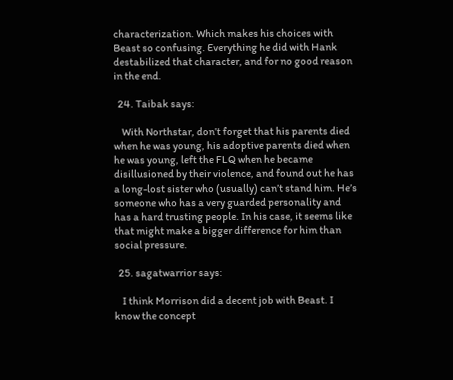characterization. Which makes his choices with Beast so confusing. Everything he did with Hank destabilized that character, and for no good reason in the end.

  24. Taibak says:

    With Northstar, don’t forget that his parents died when he was young, his adoptive parents died when he was young, left the FLQ when he became disillusioned by their violence, and found out he has a long-lost sister who (usually) can’t stand him. He’s someone who has a very guarded personality and has a hard trusting people. In his case, it seems like that might make a bigger difference for him than social pressure.

  25. sagatwarrior says:

    I think Morrison did a decent job with Beast. I know the concept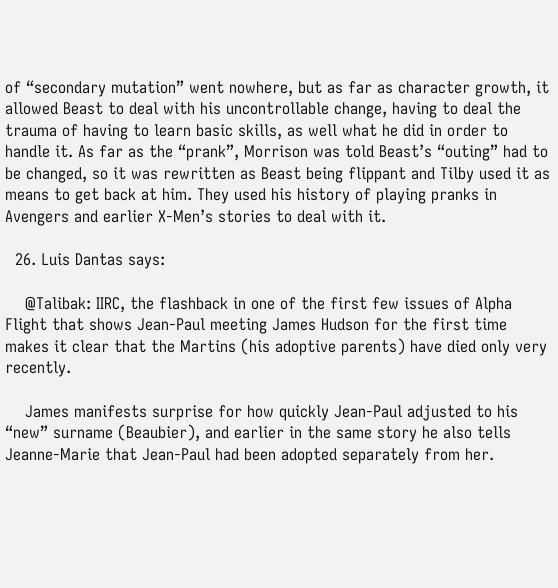of “secondary mutation” went nowhere, but as far as character growth, it allowed Beast to deal with his uncontrollable change, having to deal the trauma of having to learn basic skills, as well what he did in order to handle it. As far as the “prank”, Morrison was told Beast’s “outing” had to be changed, so it was rewritten as Beast being flippant and Tilby used it as means to get back at him. They used his history of playing pranks in Avengers and earlier X-Men’s stories to deal with it.

  26. Luis Dantas says:

    @Talibak: IIRC, the flashback in one of the first few issues of Alpha Flight that shows Jean-Paul meeting James Hudson for the first time makes it clear that the Martins (his adoptive parents) have died only very recently.

    James manifests surprise for how quickly Jean-Paul adjusted to his “new” surname (Beaubier), and earlier in the same story he also tells Jeanne-Marie that Jean-Paul had been adopted separately from her.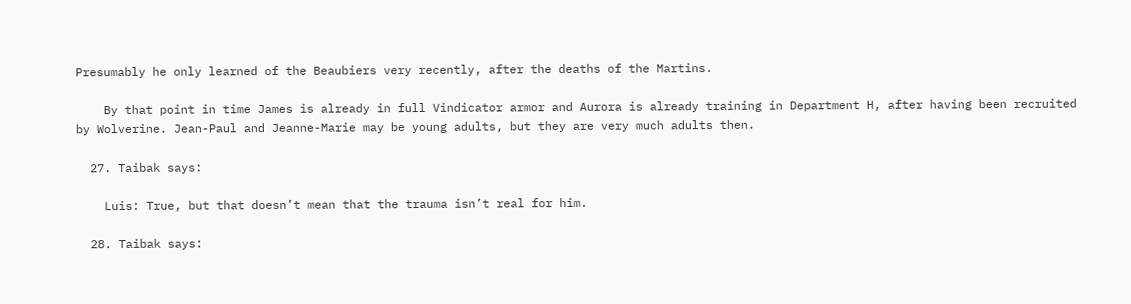Presumably he only learned of the Beaubiers very recently, after the deaths of the Martins.

    By that point in time James is already in full Vindicator armor and Aurora is already training in Department H, after having been recruited by Wolverine. Jean-Paul and Jeanne-Marie may be young adults, but they are very much adults then.

  27. Taibak says:

    Luis: True, but that doesn’t mean that the trauma isn’t real for him.

  28. Taibak says: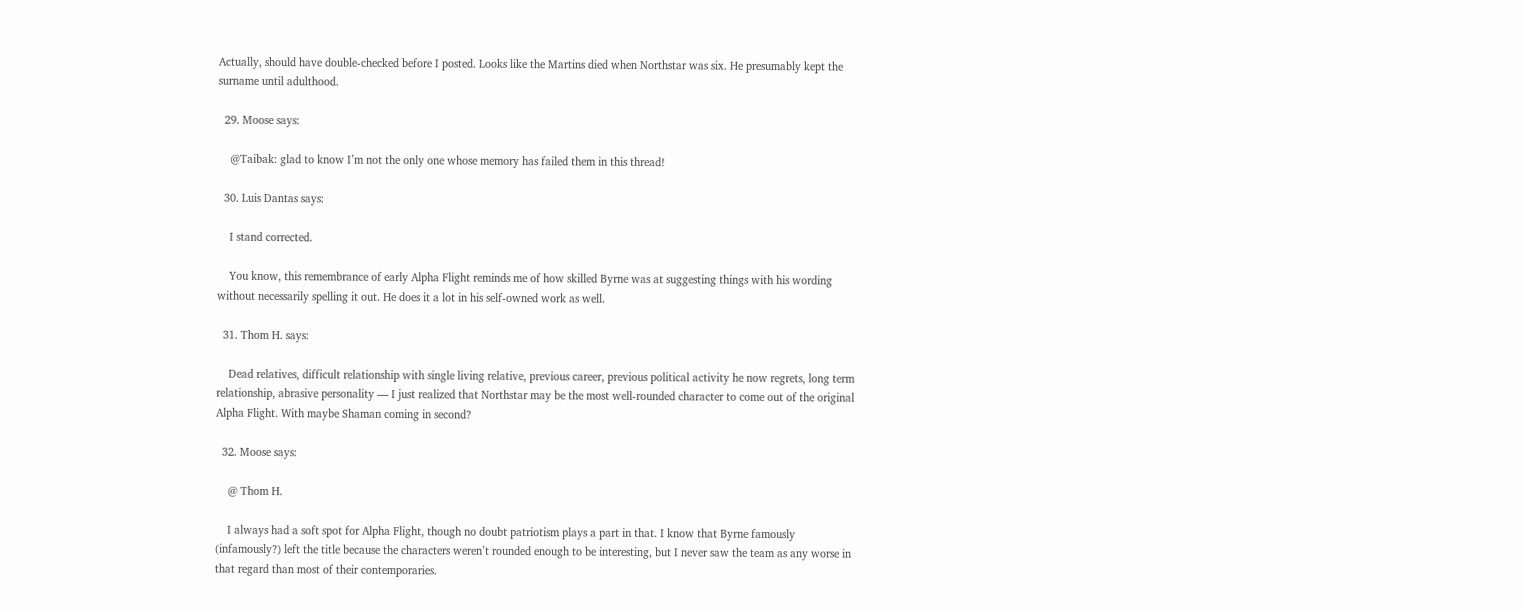Actually, should have double-checked before I posted. Looks like the Martins died when Northstar was six. He presumably kept the surname until adulthood.

  29. Moose says:

    @Taibak: glad to know I’m not the only one whose memory has failed them in this thread!

  30. Luis Dantas says:

    I stand corrected.

    You know, this remembrance of early Alpha Flight reminds me of how skilled Byrne was at suggesting things with his wording without necessarily spelling it out. He does it a lot in his self-owned work as well.

  31. Thom H. says:

    Dead relatives, difficult relationship with single living relative, previous career, previous political activity he now regrets, long term relationship, abrasive personality — I just realized that Northstar may be the most well-rounded character to come out of the original Alpha Flight. With maybe Shaman coming in second?

  32. Moose says:

    @ Thom H.

    I always had a soft spot for Alpha Flight, though no doubt patriotism plays a part in that. I know that Byrne famously (infamously?) left the title because the characters weren’t rounded enough to be interesting, but I never saw the team as any worse in that regard than most of their contemporaries.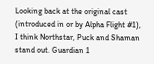Looking back at the original cast (introduced in or by Alpha Flight #1), I think Northstar, Puck and Shaman stand out. Guardian 1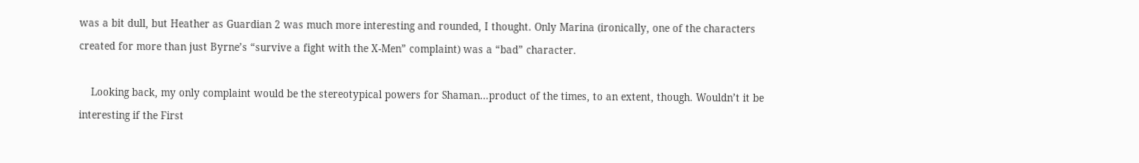was a bit dull, but Heather as Guardian 2 was much more interesting and rounded, I thought. Only Marina (ironically, one of the characters created for more than just Byrne’s “survive a fight with the X-Men” complaint) was a “bad” character.

    Looking back, my only complaint would be the stereotypical powers for Shaman…product of the times, to an extent, though. Wouldn’t it be interesting if the First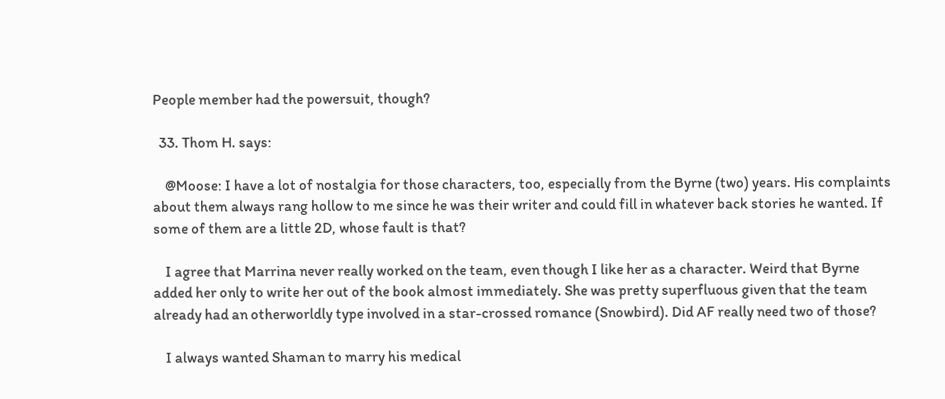People member had the powersuit, though?

  33. Thom H. says:

    @Moose: I have a lot of nostalgia for those characters, too, especially from the Byrne (two) years. His complaints about them always rang hollow to me since he was their writer and could fill in whatever back stories he wanted. If some of them are a little 2D, whose fault is that?

    I agree that Marrina never really worked on the team, even though I like her as a character. Weird that Byrne added her only to write her out of the book almost immediately. She was pretty superfluous given that the team already had an otherworldly type involved in a star-crossed romance (Snowbird). Did AF really need two of those?

    I always wanted Shaman to marry his medical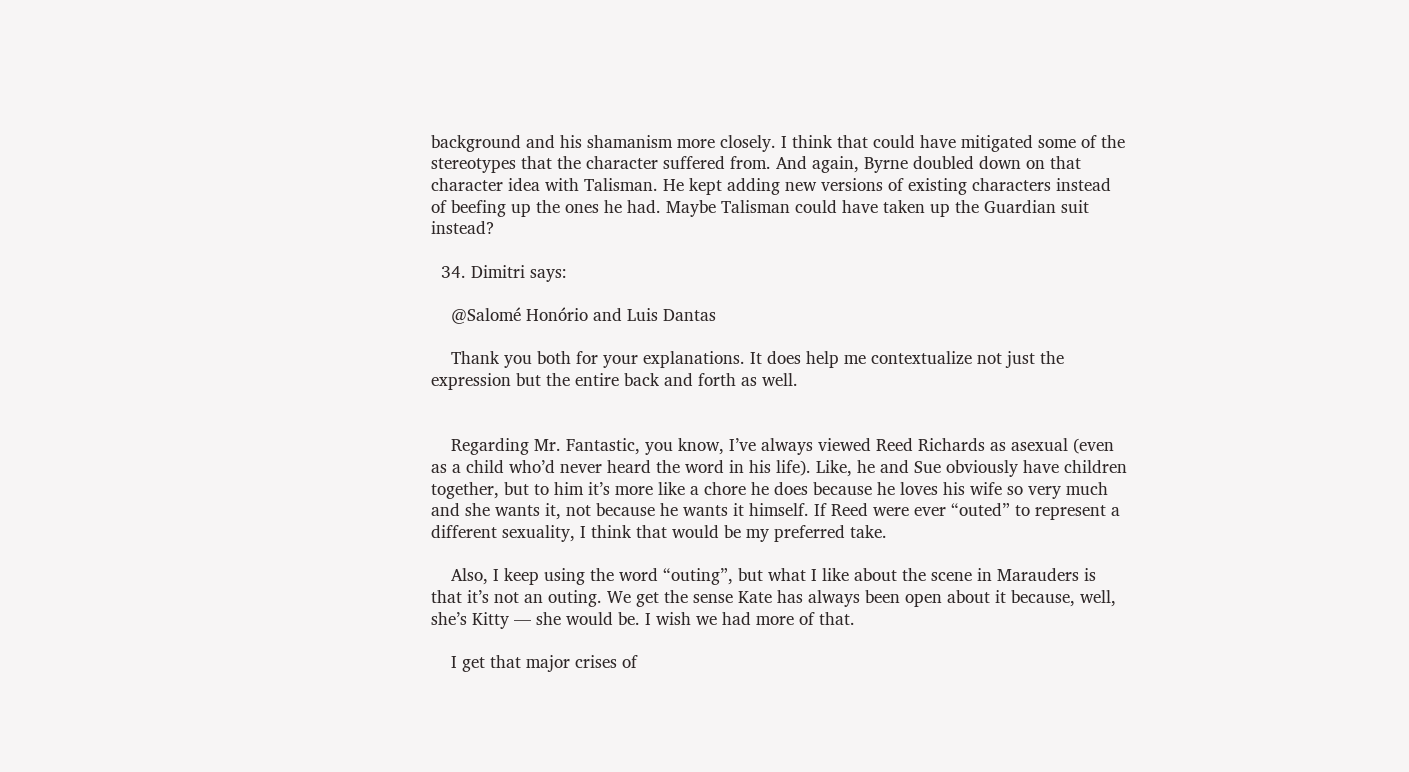background and his shamanism more closely. I think that could have mitigated some of the stereotypes that the character suffered from. And again, Byrne doubled down on that character idea with Talisman. He kept adding new versions of existing characters instead of beefing up the ones he had. Maybe Talisman could have taken up the Guardian suit instead?

  34. Dimitri says:

    @Salomé Honório and Luis Dantas

    Thank you both for your explanations. It does help me contextualize not just the expression but the entire back and forth as well.


    Regarding Mr. Fantastic, you know, I’ve always viewed Reed Richards as asexual (even as a child who’d never heard the word in his life). Like, he and Sue obviously have children together, but to him it’s more like a chore he does because he loves his wife so very much and she wants it, not because he wants it himself. If Reed were ever “outed” to represent a different sexuality, I think that would be my preferred take.

    Also, I keep using the word “outing”, but what I like about the scene in Marauders is that it’s not an outing. We get the sense Kate has always been open about it because, well, she’s Kitty — she would be. I wish we had more of that.

    I get that major crises of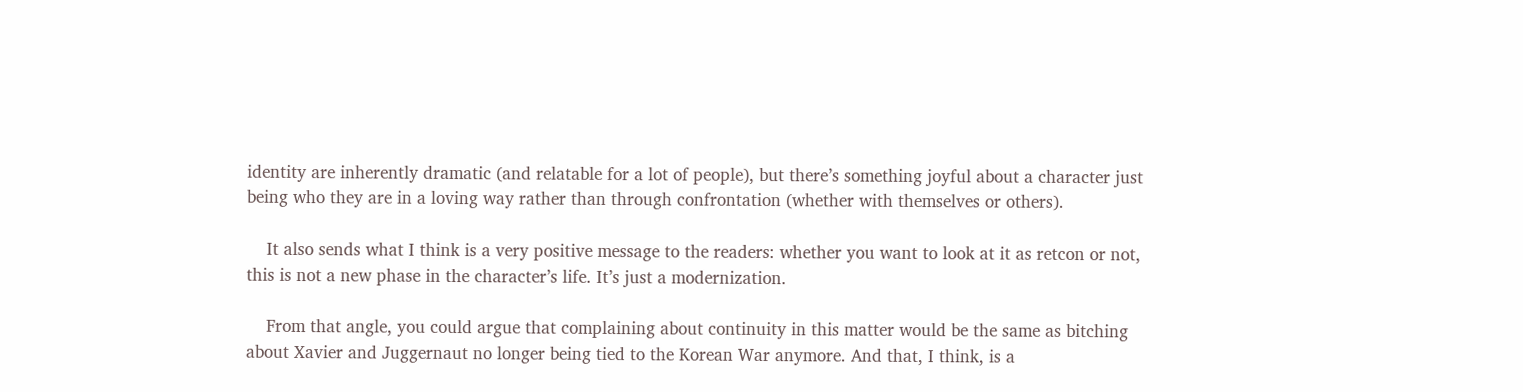identity are inherently dramatic (and relatable for a lot of people), but there’s something joyful about a character just being who they are in a loving way rather than through confrontation (whether with themselves or others).

    It also sends what I think is a very positive message to the readers: whether you want to look at it as retcon or not, this is not a new phase in the character’s life. It’s just a modernization.

    From that angle, you could argue that complaining about continuity in this matter would be the same as bitching about Xavier and Juggernaut no longer being tied to the Korean War anymore. And that, I think, is a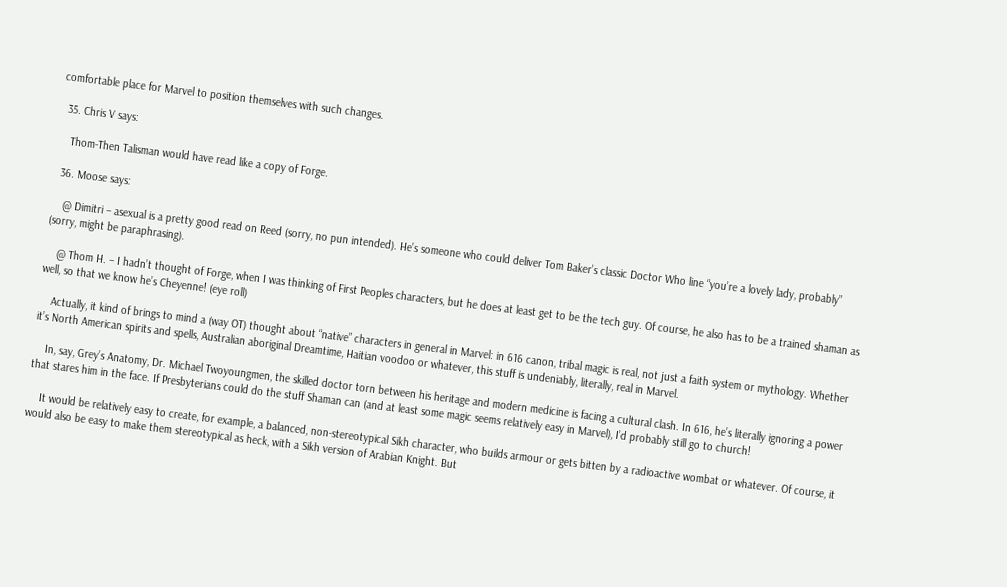comfortable place for Marvel to position themselves with such changes.

  35. Chris V says:

    Thom-Then Talisman would have read like a copy of Forge.

  36. Moose says:

    @ Dimitri – asexual is a pretty good read on Reed (sorry, no pun intended). He’s someone who could deliver Tom Baker’s classic Doctor Who line “you’re a lovely lady, probably” (sorry, might be paraphrasing).

    @ Thom H. – I hadn’t thought of Forge, when I was thinking of First Peoples characters, but he does at least get to be the tech guy. Of course, he also has to be a trained shaman as well, so that we know he’s Cheyenne! (eye roll)

    Actually, it kind of brings to mind a (way OT) thought about “native” characters in general in Marvel: in 616 canon, tribal magic is real, not just a faith system or mythology. Whether it’s North American spirits and spells, Australian aboriginal Dreamtime, Haitian voodoo or whatever, this stuff is undeniably, literally, real in Marvel.

    In, say, Grey’s Anatomy, Dr. Michael Twoyoungmen, the skilled doctor torn between his heritage and modern medicine is facing a cultural clash. In 616, he’s literally ignoring a power that stares him in the face. If Presbyterians could do the stuff Shaman can (and at least some magic seems relatively easy in Marvel), I’d probably still go to church!

    It would be relatively easy to create, for example, a balanced, non-stereotypical Sikh character, who builds armour or gets bitten by a radioactive wombat or whatever. Of course, it would also be easy to make them stereotypical as heck, with a Sikh version of Arabian Knight. But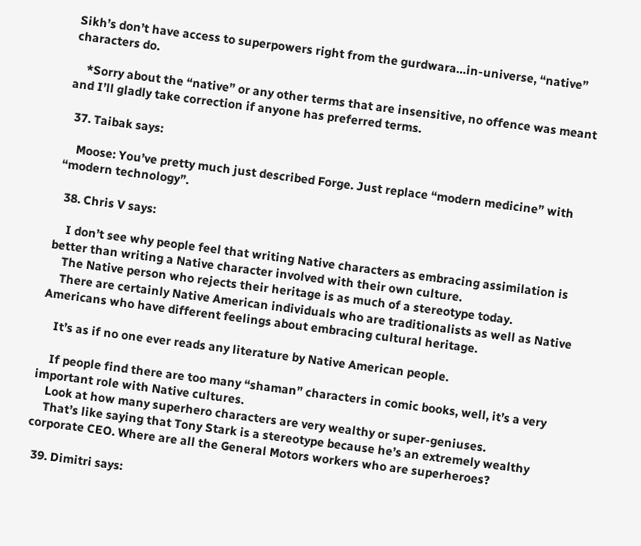Sikh’s don’t have access to superpowers right from the gurdwara…in-universe, “native” characters do.

    *Sorry about the “native” or any other terms that are insensitive, no offence was meant and I’ll gladly take correction if anyone has preferred terms.

  37. Taibak says:

    Moose: You’ve pretty much just described Forge. Just replace “modern medicine” with “modern technology”.

  38. Chris V says:

    I don’t see why people feel that writing Native characters as embracing assimilation is better than writing a Native character involved with their own culture.
    The Native person who rejects their heritage is as much of a stereotype today.
    There are certainly Native American individuals who are traditionalists as well as Native Americans who have different feelings about embracing cultural heritage.

    It’s as if no one ever reads any literature by Native American people.

    If people find there are too many “shaman” characters in comic books, well, it’s a very important role with Native cultures.
    Look at how many superhero characters are very wealthy or super-geniuses.
    That’s like saying that Tony Stark is a stereotype because he’s an extremely wealthy corporate CEO. Where are all the General Motors workers who are superheroes?

  39. Dimitri says: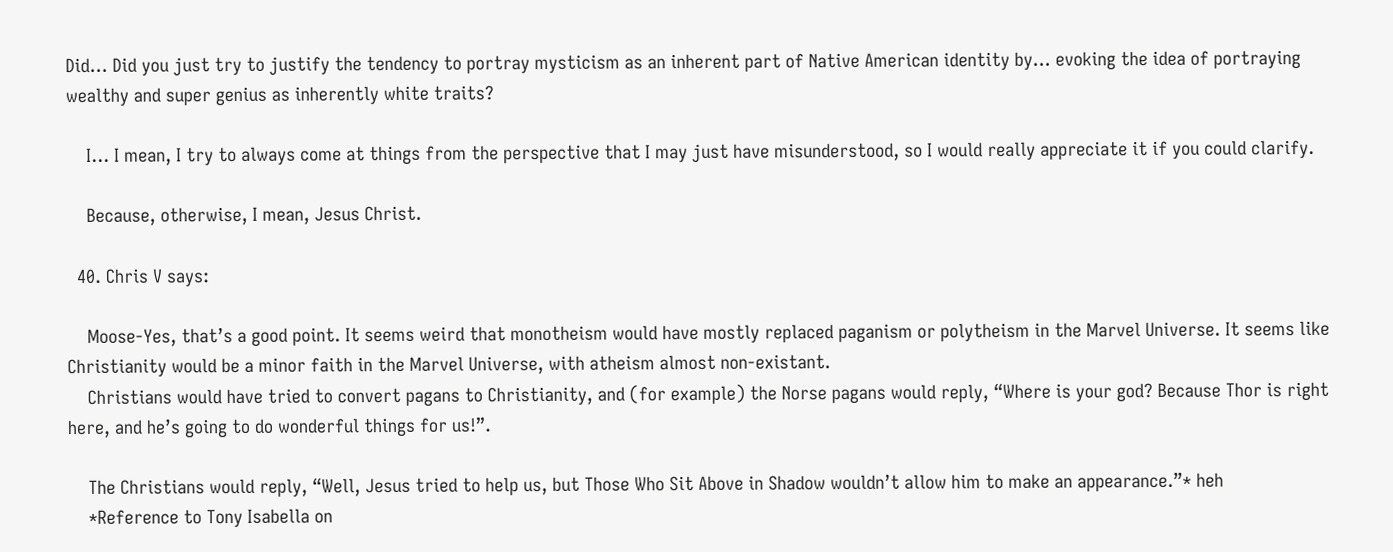Did… Did you just try to justify the tendency to portray mysticism as an inherent part of Native American identity by… evoking the idea of portraying wealthy and super genius as inherently white traits?

    I… I mean, I try to always come at things from the perspective that I may just have misunderstood, so I would really appreciate it if you could clarify.

    Because, otherwise, I mean, Jesus Christ.

  40. Chris V says:

    Moose-Yes, that’s a good point. It seems weird that monotheism would have mostly replaced paganism or polytheism in the Marvel Universe. It seems like Christianity would be a minor faith in the Marvel Universe, with atheism almost non-existant.
    Christians would have tried to convert pagans to Christianity, and (for example) the Norse pagans would reply, “Where is your god? Because Thor is right here, and he’s going to do wonderful things for us!”.

    The Christians would reply, “Well, Jesus tried to help us, but Those Who Sit Above in Shadow wouldn’t allow him to make an appearance.”* heh
    *Reference to Tony Isabella on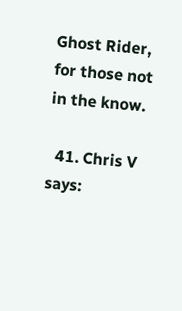Ghost Rider, for those not in the know.

  41. Chris V says: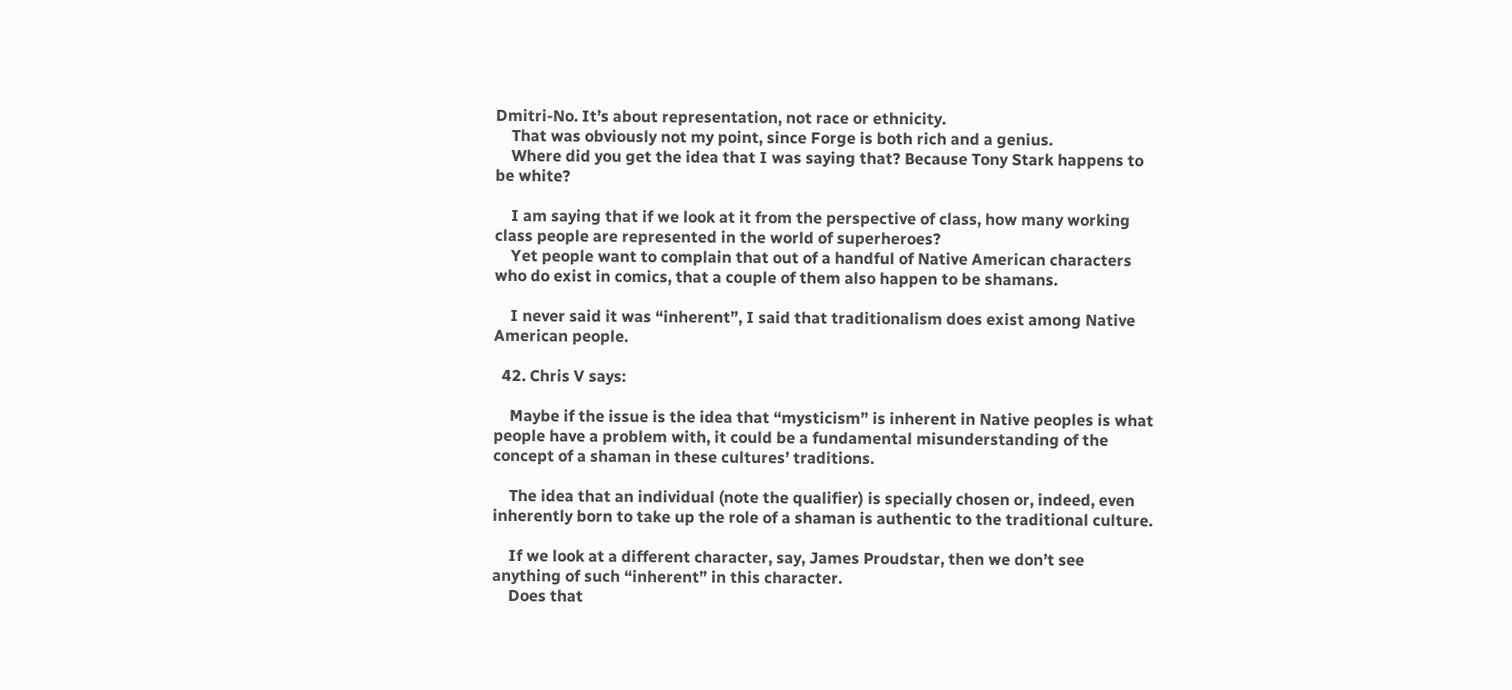Dmitri-No. It’s about representation, not race or ethnicity.
    That was obviously not my point, since Forge is both rich and a genius.
    Where did you get the idea that I was saying that? Because Tony Stark happens to be white?

    I am saying that if we look at it from the perspective of class, how many working class people are represented in the world of superheroes?
    Yet people want to complain that out of a handful of Native American characters who do exist in comics, that a couple of them also happen to be shamans.

    I never said it was “inherent”, I said that traditionalism does exist among Native American people.

  42. Chris V says:

    Maybe if the issue is the idea that “mysticism” is inherent in Native peoples is what people have a problem with, it could be a fundamental misunderstanding of the concept of a shaman in these cultures’ traditions.

    The idea that an individual (note the qualifier) is specially chosen or, indeed, even inherently born to take up the role of a shaman is authentic to the traditional culture.

    If we look at a different character, say, James Proudstar, then we don’t see anything of such “inherent” in this character.
    Does that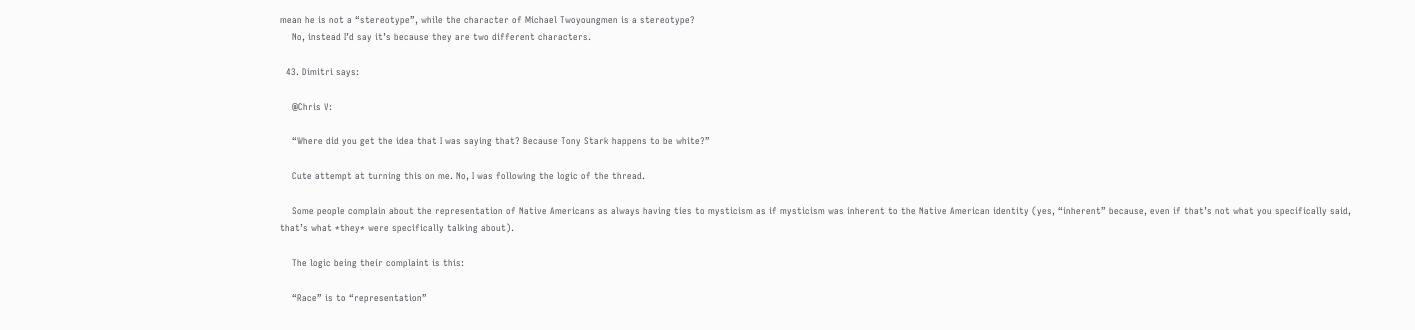mean he is not a “stereotype”, while the character of Michael Twoyoungmen is a stereotype?
    No, instead I’d say it’s because they are two different characters.

  43. Dimitri says:

    @Chris V:

    “Where did you get the idea that I was saying that? Because Tony Stark happens to be white?”

    Cute attempt at turning this on me. No, I was following the logic of the thread.

    Some people complain about the representation of Native Americans as always having ties to mysticism as if mysticism was inherent to the Native American identity (yes, “inherent” because, even if that’s not what you specifically said, that’s what *they* were specifically talking about).

    The logic being their complaint is this:

    “Race” is to “representation”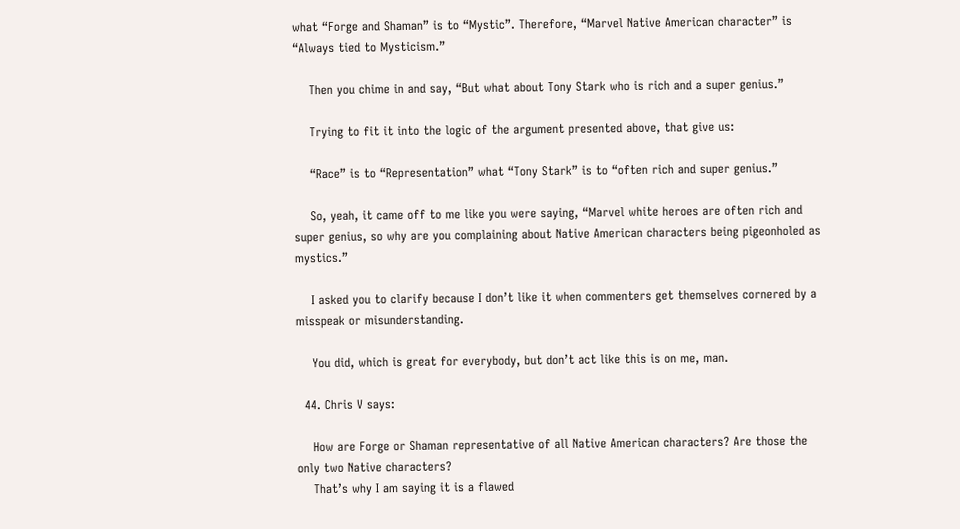what “Forge and Shaman” is to “Mystic”. Therefore, “Marvel Native American character” is “Always tied to Mysticism.”

    Then you chime in and say, “But what about Tony Stark who is rich and a super genius.”

    Trying to fit it into the logic of the argument presented above, that give us:

    “Race” is to “Representation” what “Tony Stark” is to “often rich and super genius.”

    So, yeah, it came off to me like you were saying, “Marvel white heroes are often rich and super genius, so why are you complaining about Native American characters being pigeonholed as mystics.”

    I asked you to clarify because I don’t like it when commenters get themselves cornered by a misspeak or misunderstanding.

    You did, which is great for everybody, but don’t act like this is on me, man.

  44. Chris V says:

    How are Forge or Shaman representative of all Native American characters? Are those the only two Native characters?
    That’s why I am saying it is a flawed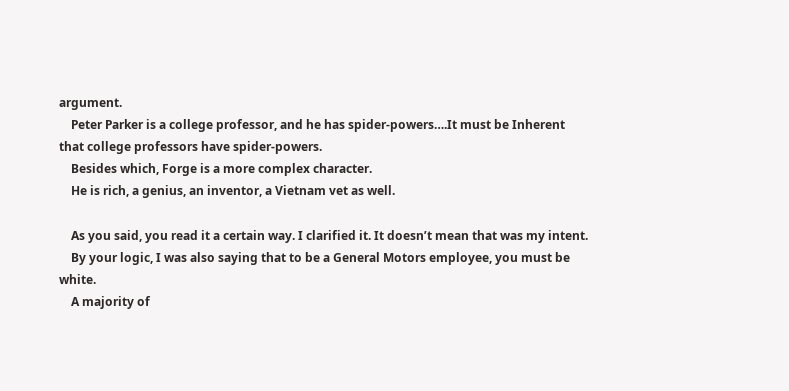argument.
    Peter Parker is a college professor, and he has spider-powers….It must be Inherent that college professors have spider-powers.
    Besides which, Forge is a more complex character.
    He is rich, a genius, an inventor, a Vietnam vet as well.

    As you said, you read it a certain way. I clarified it. It doesn’t mean that was my intent.
    By your logic, I was also saying that to be a General Motors employee, you must be white.
    A majority of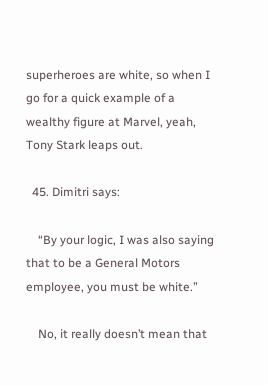superheroes are white, so when I go for a quick example of a wealthy figure at Marvel, yeah, Tony Stark leaps out.

  45. Dimitri says:

    “By your logic, I was also saying that to be a General Motors employee, you must be white.”

    No, it really doesn’t mean that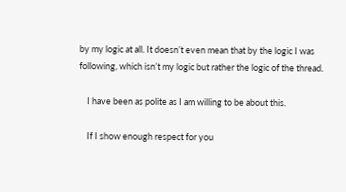by my logic at all. It doesn’t even mean that by the logic I was following, which isn’t my logic but rather the logic of the thread.

    I have been as polite as I am willing to be about this.

    If I show enough respect for you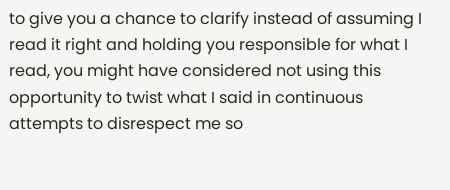to give you a chance to clarify instead of assuming I read it right and holding you responsible for what I read, you might have considered not using this opportunity to twist what I said in continuous attempts to disrespect me so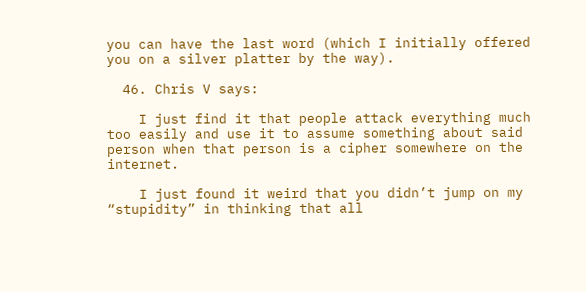you can have the last word (which I initially offered you on a silver platter by the way).

  46. Chris V says:

    I just find it that people attack everything much too easily and use it to assume something about said person when that person is a cipher somewhere on the internet.

    I just found it weird that you didn’t jump on my “stupidity” in thinking that all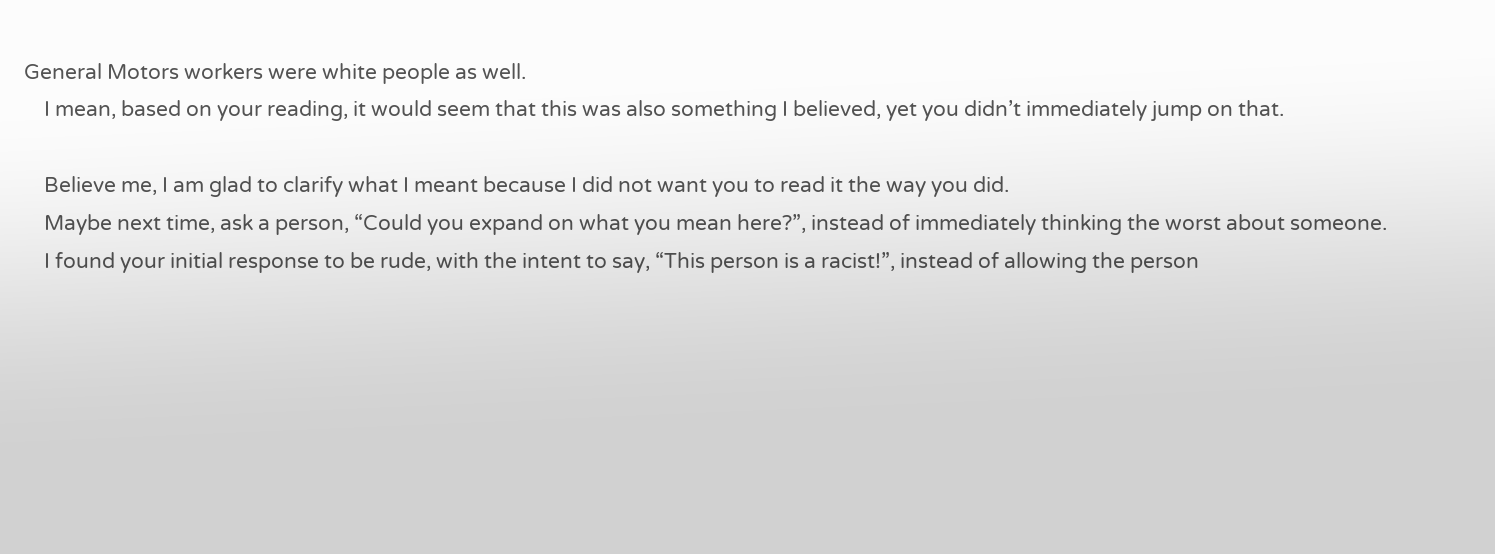General Motors workers were white people as well.
    I mean, based on your reading, it would seem that this was also something I believed, yet you didn’t immediately jump on that.

    Believe me, I am glad to clarify what I meant because I did not want you to read it the way you did.
    Maybe next time, ask a person, “Could you expand on what you mean here?”, instead of immediately thinking the worst about someone.
    I found your initial response to be rude, with the intent to say, “This person is a racist!”, instead of allowing the person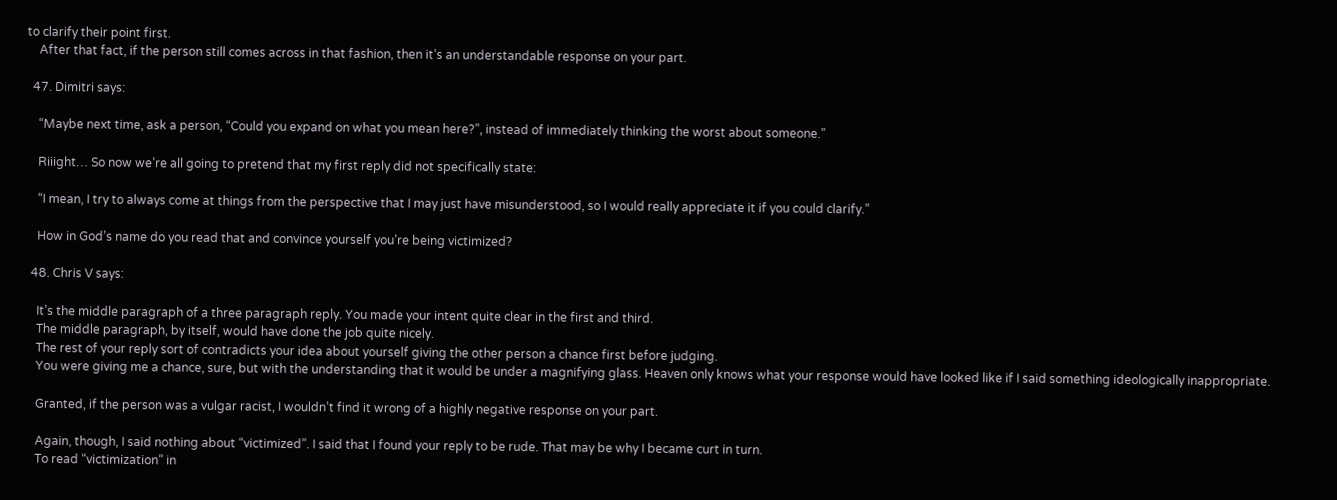to clarify their point first.
    After that fact, if the person still comes across in that fashion, then it’s an understandable response on your part.

  47. Dimitri says:

    “Maybe next time, ask a person, “Could you expand on what you mean here?”, instead of immediately thinking the worst about someone.”

    Riiight… So now we’re all going to pretend that my first reply did not specifically state:

    “I mean, I try to always come at things from the perspective that I may just have misunderstood, so I would really appreciate it if you could clarify.”

    How in God’s name do you read that and convince yourself you’re being victimized?

  48. Chris V says:

    It’s the middle paragraph of a three paragraph reply. You made your intent quite clear in the first and third.
    The middle paragraph, by itself, would have done the job quite nicely.
    The rest of your reply sort of contradicts your idea about yourself giving the other person a chance first before judging.
    You were giving me a chance, sure, but with the understanding that it would be under a magnifying glass. Heaven only knows what your response would have looked like if I said something ideologically inappropriate.

    Granted, if the person was a vulgar racist, I wouldn’t find it wrong of a highly negative response on your part.

    Again, though, I said nothing about “victimized”. I said that I found your reply to be rude. That may be why I became curt in turn.
    To read “victimization” in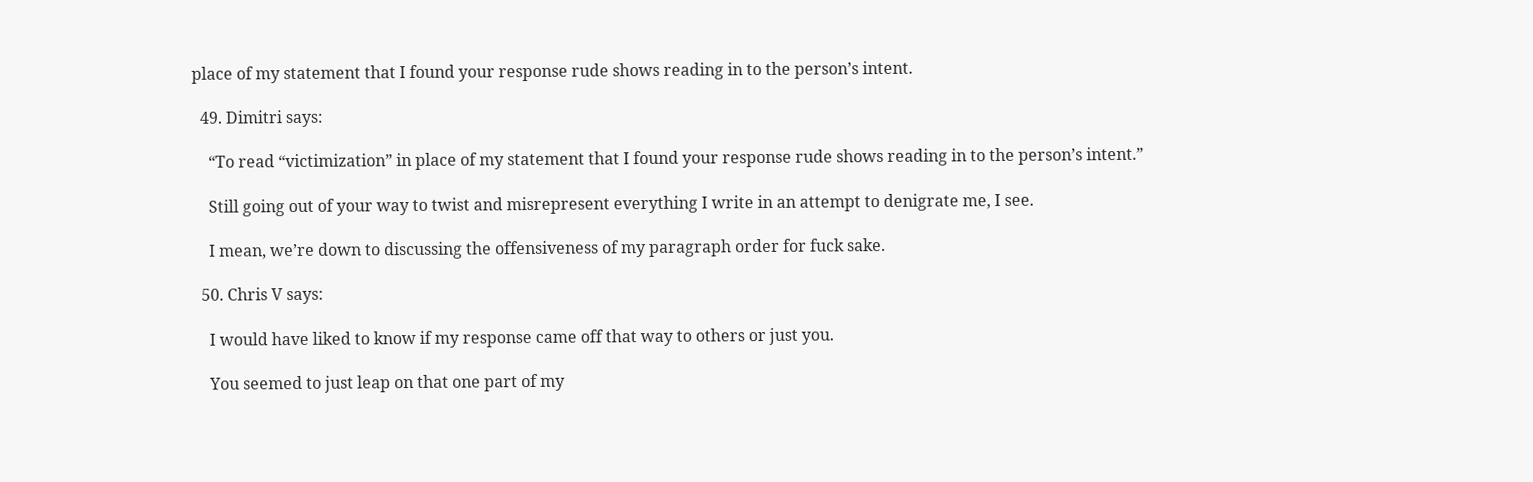place of my statement that I found your response rude shows reading in to the person’s intent.

  49. Dimitri says:

    “To read “victimization” in place of my statement that I found your response rude shows reading in to the person’s intent.”

    Still going out of your way to twist and misrepresent everything I write in an attempt to denigrate me, I see.

    I mean, we’re down to discussing the offensiveness of my paragraph order for fuck sake.

  50. Chris V says:

    I would have liked to know if my response came off that way to others or just you.

    You seemed to just leap on that one part of my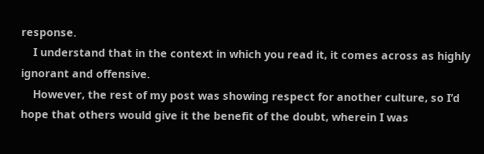response.
    I understand that in the context in which you read it, it comes across as highly ignorant and offensive.
    However, the rest of my post was showing respect for another culture, so I’d hope that others would give it the benefit of the doubt, wherein I was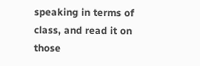speaking in terms of class, and read it on those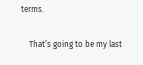terms.

    That’s going to be my last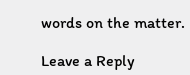words on the matter.

Leave a Reply